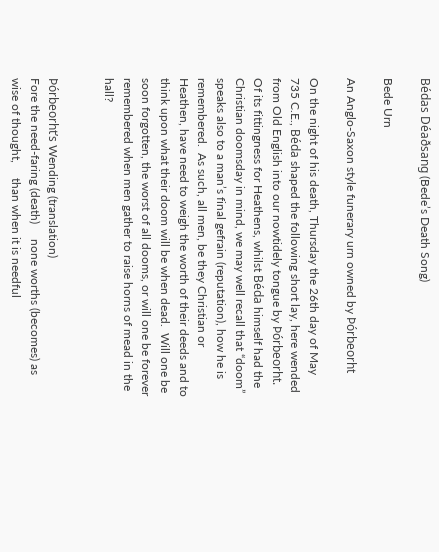Bédas Déaðsang (Bede’s Death Song)

Bede Urn

An Anglo-Saxon style funerary urn owned by Þórbeorht

On the night of his death, Thursday the 26th day of May 735 C.E., Béda shaped the following short lay, here wended from Old English into our nowtidely tongue by Þórbeorht.  Of its fittingness for Heathens, whilst Béda himself had the Christian doomsday in mind, we may well recall that “doom” speaks also to a man’s final gefrain (reputation), how he is remembered.  As such, all men, be they Christian or Heathen, have need to weigh the worth of their deeds and to think upon what their doom will be when dead.  Will one be soon forgotten, the worst of all dooms, or will one be forever remembered when men gather to raise horns of mead in the hall?


Þórbeorht’s Wending (translation)
Fore the need-faring (death)     none worths (becomes) as
wise of thought,     than when it is needful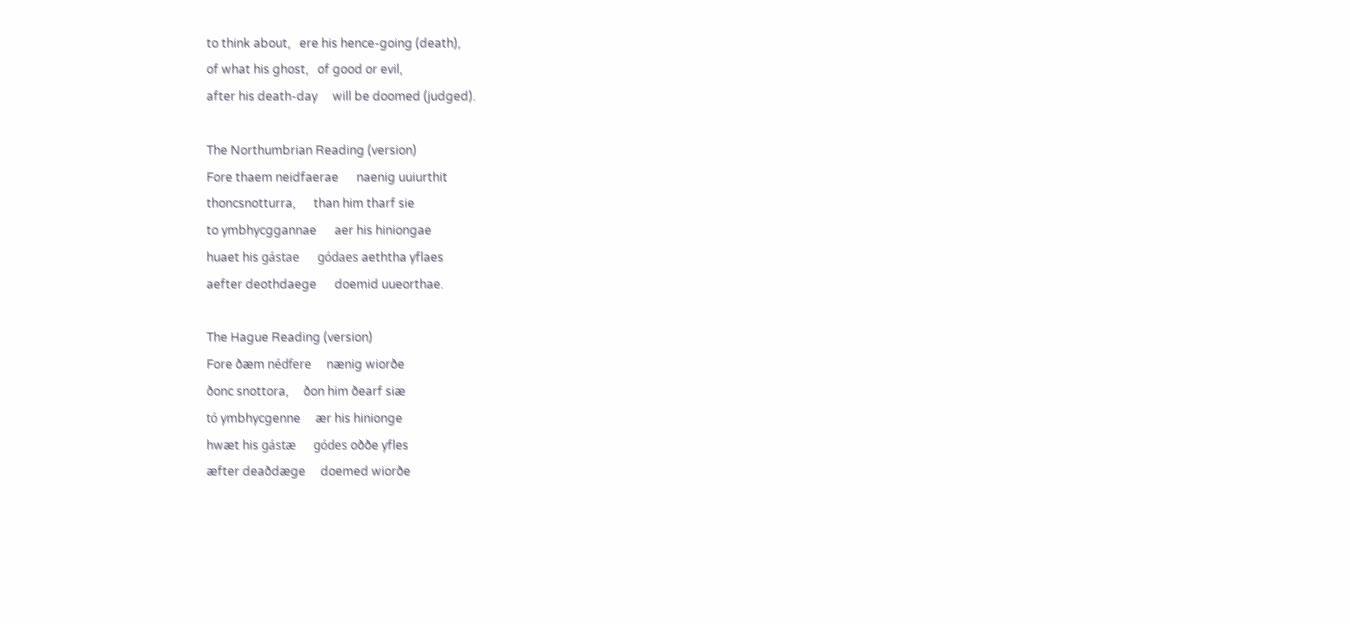to think about,   ere his hence-going (death),
of what his ghost,   of good or evil,
after his death-day     will be doomed (judged).

The Northumbrian Reading (version)
Fore thaem neidfaerae      naenig uuiurthit
thoncsnotturra,      than him tharf sie
to ymbhycggannae      aer his hiniongae
huaet his gástae      gódaes aeththa yflaes
aefter deothdaege      doemid uueorthae.

The Hague Reading (version)
Fore ðæm nédfere     nænig wiorðe
ðonc snottora,     ðon him ðearf siæ
tó ymbhycgenne     ær his hinionge
hwæt his gástæ      gódes oððe yfles
æfter deaðdæge     doemed wiorðe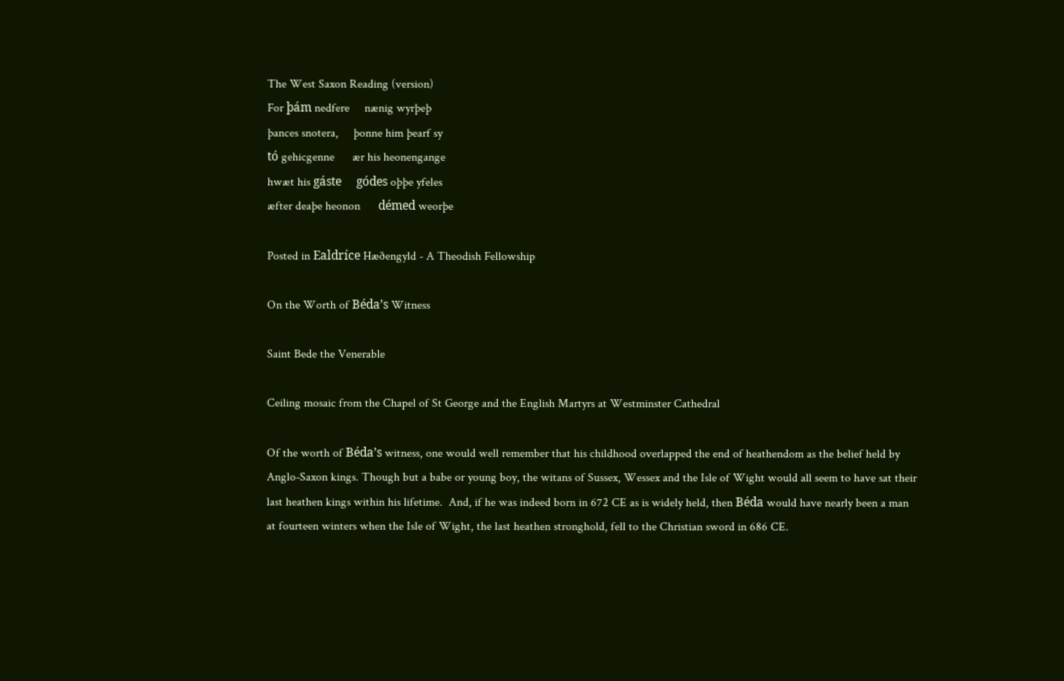The West Saxon Reading (version)
For þám nedfere     nænig wyrþeþ
þances snotera,     þonne him þearf sy
tó gehicgenne      ær his heonengange
hwæt his gáste     gódes oþþe yfeles
æfter deaþe heonon      démed weorþe

Posted in Ealdríce Hæðengyld - A Theodish Fellowship

On the Worth of Béda’s Witness

Saint Bede the Venerable

Ceiling mosaic from the Chapel of St George and the English Martyrs at Westminster Cathedral

Of the worth of Béda’s witness, one would well remember that his childhood overlapped the end of heathendom as the belief held by Anglo-Saxon kings. Though but a babe or young boy, the witans of Sussex, Wessex and the Isle of Wight would all seem to have sat their last heathen kings within his lifetime.  And, if he was indeed born in 672 CE as is widely held, then Béda would have nearly been a man at fourteen winters when the Isle of Wight, the last heathen stronghold, fell to the Christian sword in 686 CE.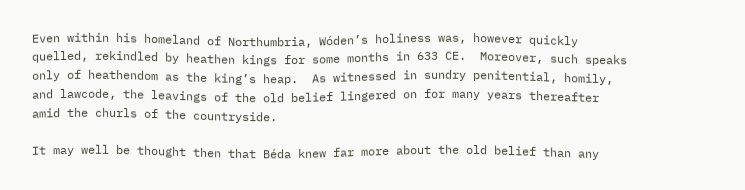Even within his homeland of Northumbria, Wóden’s holiness was, however quickly quelled, rekindled by heathen kings for some months in 633 CE.  Moreover, such speaks only of heathendom as the king’s heap.  As witnessed in sundry penitential, homily, and lawcode, the leavings of the old belief lingered on for many years thereafter amid the churls of the countryside.

It may well be thought then that Béda knew far more about the old belief than any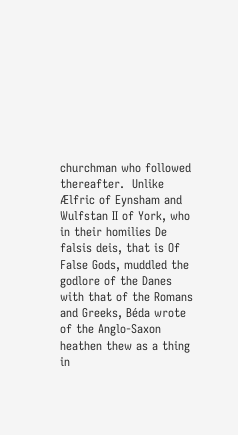churchman who followed thereafter.  Unlike Ælfric of Eynsham and Wulfstan II of York, who in their homilies De falsis deis, that is Of False Gods, muddled the godlore of the Danes with that of the Romans and Greeks, Béda wrote of the Anglo-Saxon heathen thew as a thing in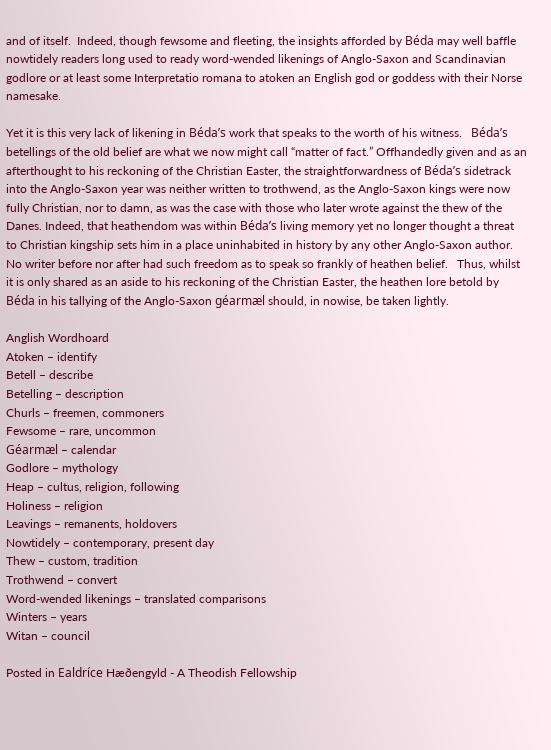and of itself.  Indeed, though fewsome and fleeting, the insights afforded by Béda may well baffle nowtidely readers long used to ready word-wended likenings of Anglo-Saxon and Scandinavian godlore or at least some Interpretatio romana to atoken an English god or goddess with their Norse namesake.

Yet it is this very lack of likening in Béda’s work that speaks to the worth of his witness.   Béda’s betellings of the old belief are what we now might call “matter of fact.” Offhandedly given and as an afterthought to his reckoning of the Christian Easter, the straightforwardness of Béda’s sidetrack into the Anglo-Saxon year was neither written to trothwend, as the Anglo-Saxon kings were now fully Christian, nor to damn, as was the case with those who later wrote against the thew of the Danes. Indeed, that heathendom was within Béda’s living memory yet no longer thought a threat to Christian kingship sets him in a place uninhabited in history by any other Anglo-Saxon author.  No writer before nor after had such freedom as to speak so frankly of heathen belief.   Thus, whilst it is only shared as an aside to his reckoning of the Christian Easter, the heathen lore betold by Béda in his tallying of the Anglo-Saxon géarmæl should, in nowise, be taken lightly.

Anglish Wordhoard
Atoken – identify
Betell – describe
Betelling – description
Churls – freemen, commoners
Fewsome – rare, uncommon
Géarmæl – calendar
Godlore – mythology
Heap – cultus, religion, following
Holiness – religion
Leavings – remanents, holdovers
Nowtidely – contemporary, present day
Thew – custom, tradition
Trothwend – convert
Word-wended likenings – translated comparisons
Winters – years
Witan – council

Posted in Ealdríce Hæðengyld - A Theodish Fellowship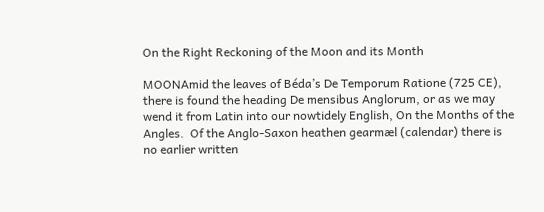On the Right Reckoning of the Moon and its Month

MOONAmid the leaves of Béda’s De Temporum Ratione (725 CE), there is found the heading De mensibus Anglorum, or as we may wend it from Latin into our nowtidely English, On the Months of the Angles.  Of the Anglo-Saxon heathen gearmæl (calendar) there is no earlier written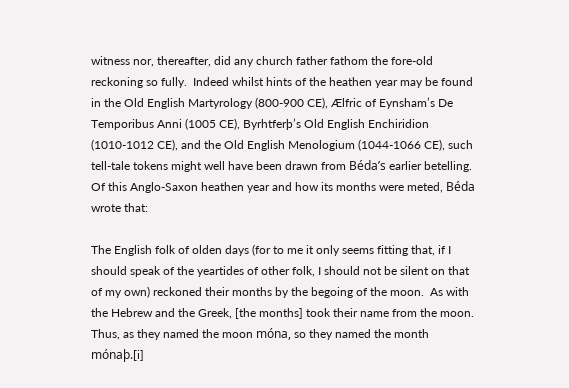witness nor, thereafter, did any church father fathom the fore-old reckoning so fully.  Indeed whilst hints of the heathen year may be found in the Old English Martyrology (800-900 CE), Ælfric of Eynsham’s De Temporibus Anni (1005 CE), Byrhtferþ’s Old English Enchiridion (1010-1012 CE), and the Old English Menologium (1044-1066 CE), such tell-tale tokens might well have been drawn from Béda’s earlier betelling.  Of this Anglo-Saxon heathen year and how its months were meted, Béda wrote that:

The English folk of olden days (for to me it only seems fitting that, if I should speak of the yeartides of other folk, I should not be silent on that of my own) reckoned their months by the begoing of the moon.  As with the Hebrew and the Greek, [the months] took their name from the moon.  Thus, as they named the moon móna, so they named the month mónaþ.[i]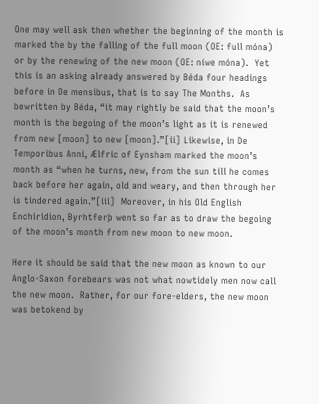One may well ask then whether the beginning of the month is marked the by the falling of the full moon (OE: full móna) or by the renewing of the new moon (OE: níwe móna).  Yet this is an asking already answered by Béda four headings before in De mensibus, that is to say The Months.  As bewritten by Béda, “it may rightly be said that the moon’s month is the begoing of the moon’s light as it is renewed from new [moon] to new [moon].”[ii] Likewise, in De Temporibus Anni, Ælfric of Eynsham marked the moon’s month as “when he turns, new, from the sun till he comes back before her again, old and weary, and then through her is tindered again.”[iii]  Moreover, in his Old English Enchiridion, Byrhtferþ went so far as to draw the begoing of the moon’s month from new moon to new moon.

Here it should be said that the new moon as known to our Anglo-Saxon forebears was not what nowtidely men now call the new moon.  Rather, for our fore-elders, the new moon was betokend by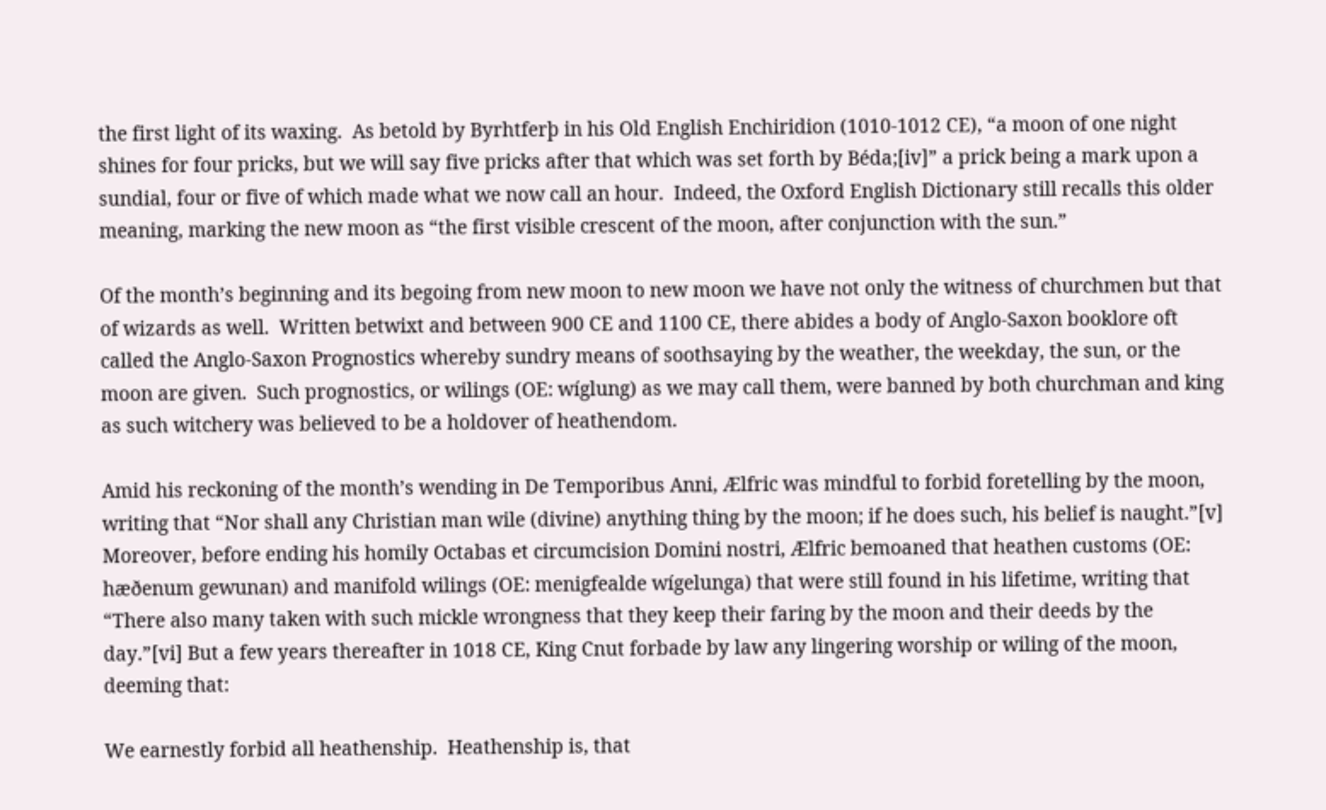the first light of its waxing.  As betold by Byrhtferþ in his Old English Enchiridion (1010-1012 CE), “a moon of one night shines for four pricks, but we will say five pricks after that which was set forth by Béda;[iv]” a prick being a mark upon a sundial, four or five of which made what we now call an hour.  Indeed, the Oxford English Dictionary still recalls this older meaning, marking the new moon as “the first visible crescent of the moon, after conjunction with the sun.”

Of the month’s beginning and its begoing from new moon to new moon we have not only the witness of churchmen but that of wizards as well.  Written betwixt and between 900 CE and 1100 CE, there abides a body of Anglo-Saxon booklore oft called the Anglo-Saxon Prognostics whereby sundry means of soothsaying by the weather, the weekday, the sun, or the moon are given.  Such prognostics, or wilings (OE: wíglung) as we may call them, were banned by both churchman and king as such witchery was believed to be a holdover of heathendom.

Amid his reckoning of the month’s wending in De Temporibus Anni, Ælfric was mindful to forbid foretelling by the moon, writing that “Nor shall any Christian man wile (divine) anything thing by the moon; if he does such, his belief is naught.”[v]  Moreover, before ending his homily Octabas et circumcision Domini nostri, Ælfric bemoaned that heathen customs (OE: hæðenum gewunan) and manifold wilings (OE: menigfealde wígelunga) that were still found in his lifetime, writing that “There also many taken with such mickle wrongness that they keep their faring by the moon and their deeds by the day.”[vi] But a few years thereafter in 1018 CE, King Cnut forbade by law any lingering worship or wiling of the moon, deeming that:

We earnestly forbid all heathenship.  Heathenship is, that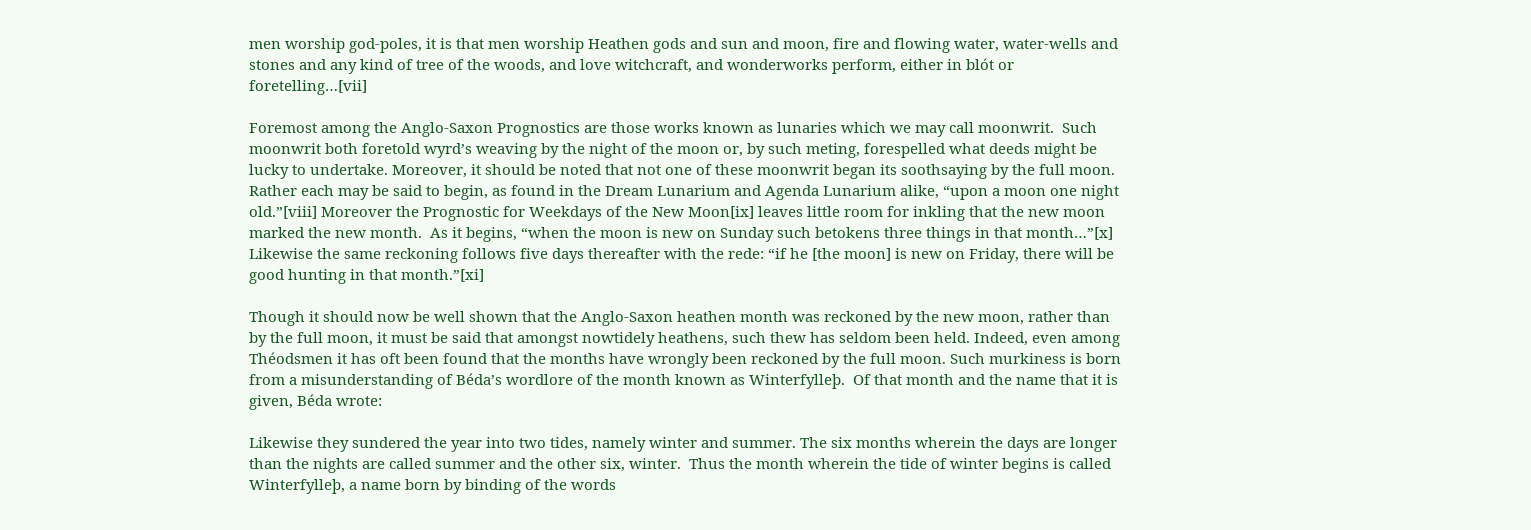men worship god-poles, it is that men worship Heathen gods and sun and moon, fire and flowing water, water-wells and stones and any kind of tree of the woods, and love witchcraft, and wonderworks perform, either in blót or foretelling…[vii]

Foremost among the Anglo-Saxon Prognostics are those works known as lunaries which we may call moonwrit.  Such moonwrit both foretold wyrd’s weaving by the night of the moon or, by such meting, forespelled what deeds might be lucky to undertake. Moreover, it should be noted that not one of these moonwrit began its soothsaying by the full moon. Rather each may be said to begin, as found in the Dream Lunarium and Agenda Lunarium alike, “upon a moon one night old.”[viii] Moreover the Prognostic for Weekdays of the New Moon[ix] leaves little room for inkling that the new moon marked the new month.  As it begins, “when the moon is new on Sunday such betokens three things in that month…”[x] Likewise the same reckoning follows five days thereafter with the rede: “if he [the moon] is new on Friday, there will be good hunting in that month.”[xi]

Though it should now be well shown that the Anglo-Saxon heathen month was reckoned by the new moon, rather than by the full moon, it must be said that amongst nowtidely heathens, such thew has seldom been held. Indeed, even among Théodsmen it has oft been found that the months have wrongly been reckoned by the full moon. Such murkiness is born from a misunderstanding of Béda’s wordlore of the month known as Winterfylleþ.  Of that month and the name that it is given, Béda wrote:

Likewise they sundered the year into two tides, namely winter and summer. The six months wherein the days are longer than the nights are called summer and the other six, winter.  Thus the month wherein the tide of winter begins is called Winterfylleþ, a name born by binding of the words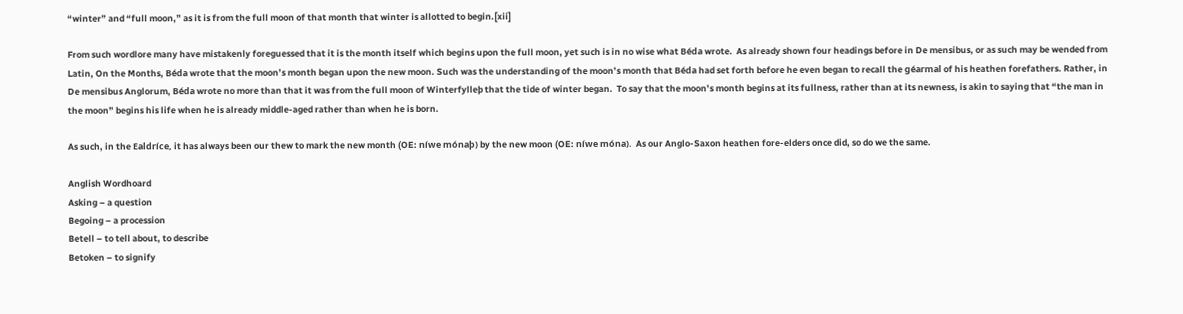“winter” and “full moon,” as it is from the full moon of that month that winter is allotted to begin.[xii]

From such wordlore many have mistakenly foreguessed that it is the month itself which begins upon the full moon, yet such is in no wise what Béda wrote.  As already shown four headings before in De mensibus, or as such may be wended from Latin, On the Months, Béda wrote that the moon’s month began upon the new moon. Such was the understanding of the moon’s month that Béda had set forth before he even began to recall the géarmal of his heathen forefathers. Rather, in De mensibus Anglorum, Béda wrote no more than that it was from the full moon of Winterfylleþ that the tide of winter began.  To say that the moon’s month begins at its fullness, rather than at its newness, is akin to saying that “the man in the moon” begins his life when he is already middle-aged rather than when he is born.

As such, in the Ealdríce, it has always been our thew to mark the new month (OE: níwe mónaþ) by the new moon (OE: níwe móna).  As our Anglo-Saxon heathen fore-elders once did, so do we the same.

Anglish Wordhoard
Asking – a question
Begoing – a procession
Betell – to tell about, to describe
Betoken – to signify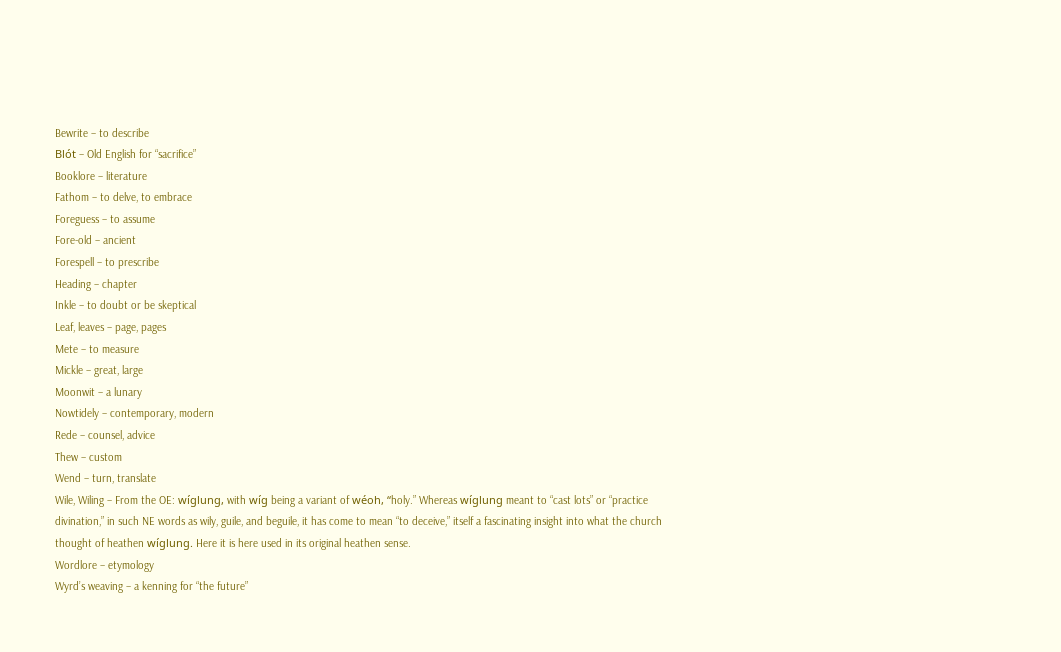Bewrite – to describe
Blót – Old English for “sacrifice”
Booklore – literature
Fathom – to delve, to embrace
Foreguess – to assume
Fore-old – ancient
Forespell – to prescribe
Heading – chapter
Inkle – to doubt or be skeptical
Leaf, leaves – page, pages
Mete – to measure
Mickle – great, large
Moonwit – a lunary
Nowtidely – contemporary, modern
Rede – counsel, advice
Thew – custom
Wend – turn, translate
Wile, Wiling – From the OE: wíglung, with wíg being a variant of wéoh, “holy.” Whereas wíglung meant to “cast lots” or “practice divination,” in such NE words as wily, guile, and beguile, it has come to mean “to deceive,” itself a fascinating insight into what the church thought of heathen wíglung. Here it is here used in its original heathen sense.
Wordlore – etymology
Wyrd’s weaving – a kenning for “the future”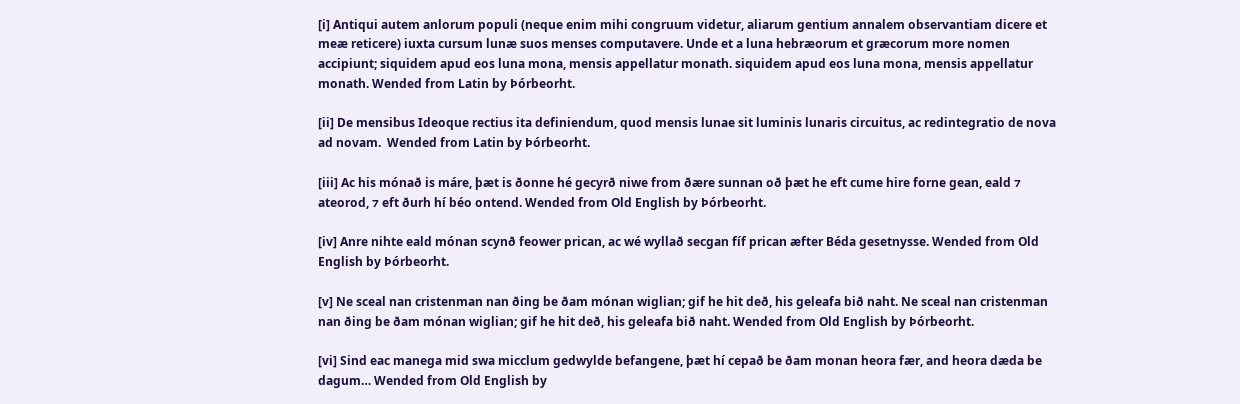[i] Antiqui autem anlorum populi (neque enim mihi congruum videtur, aliarum gentium annalem observantiam dicere et meæ reticere) iuxta cursum lunæ suos menses computavere. Unde et a luna hebræorum et græcorum more nomen accipiunt; siquidem apud eos luna mona, mensis appellatur monath. siquidem apud eos luna mona, mensis appellatur monath. Wended from Latin by Þórbeorht.

[ii] De mensibus Ideoque rectius ita definiendum, quod mensis lunae sit luminis lunaris circuitus, ac redintegratio de nova ad novam.  Wended from Latin by Þórbeorht.

[iii] Ac his mónað is máre, þæt is ðonne hé gecyrð niwe from ðære sunnan oð þæt he eft cume hire forne gean, eald ⁊ ateorod, ⁊ eft ðurh hí béo ontend. Wended from Old English by Þórbeorht.

[iv] Anre nihte eald mónan scynð feower prican, ac wé wyllað secgan fíf prican æfter Béda gesetnysse. Wended from Old English by Þórbeorht.

[v] Ne sceal nan cristenman nan ðing be ðam mónan wiglian; gif he hit deð, his geleafa bið naht. Ne sceal nan cristenman nan ðing be ðam mónan wiglian; gif he hit deð, his geleafa bið naht. Wended from Old English by Þórbeorht.

[vi] Sind eac manega mid swa micclum gedwylde befangene, þæt hí cepað be ðam monan heora fær, and heora dæda be dagum… Wended from Old English by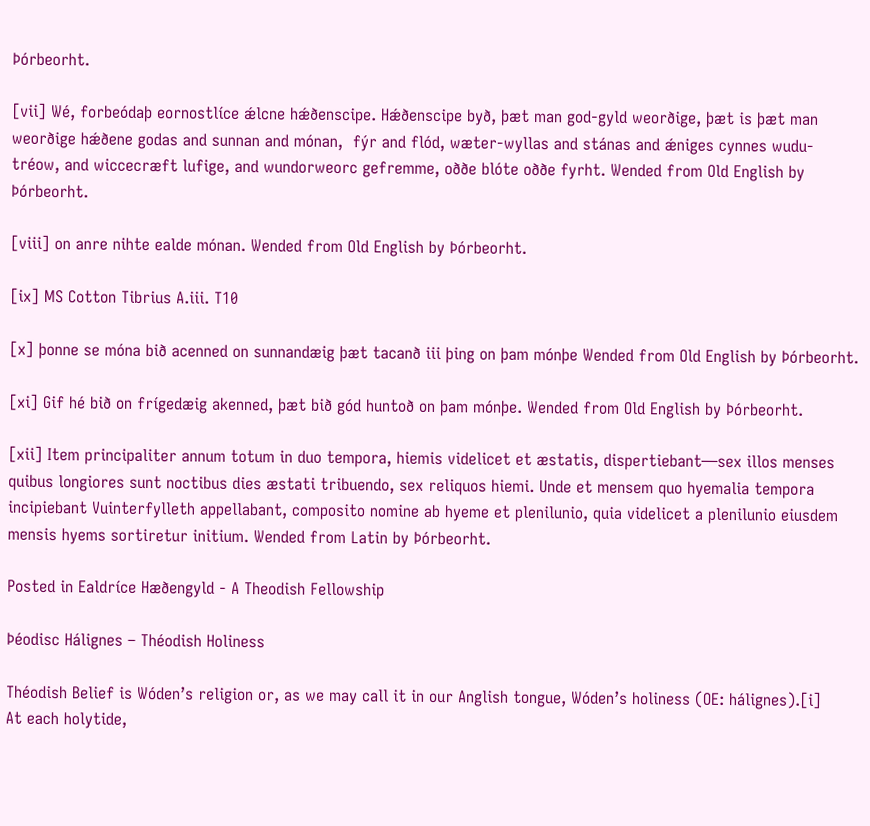Þórbeorht.

[vii] Wé, forbeódaþ eornostlíce ǽlcne hǽðenscipe. Hǽðenscipe byð, þæt man god-gyld weorðige, þæt is þæt man weorðige hǽðene godas and sunnan and mónan,  fýr and flód, wæter-wyllas and stánas and ǽniges cynnes wudu-tréow, and wiccecræft lufige, and wundorweorc gefremme, oððe blóte oððe fyrht. Wended from Old English by Þórbeorht.

[viii] on anre nihte ealde mónan. Wended from Old English by Þórbeorht.

[ix] MS Cotton Tibrius A.iii. T10

[x] þonne se móna bið acenned on sunnandæig þæt tacanð iii þing on þam mónþe Wended from Old English by Þórbeorht.

[xi] Gif hé bið on frígedæig akenned, þæt bið gód huntoð on þam mónþe. Wended from Old English by Þórbeorht.

[xii] Item principaliter annum totum in duo tempora, hiemis videlicet et æstatis, dispertiebant—sex illos menses quibus longiores sunt noctibus dies æstati tribuendo, sex reliquos hiemi. Unde et mensem quo hyemalia tempora incipiebant Vuinterfylleth appellabant, composito nomine ab hyeme et plenilunio, quia videlicet a plenilunio eiusdem mensis hyems sortiretur initium. Wended from Latin by Þórbeorht.

Posted in Ealdríce Hæðengyld - A Theodish Fellowship

Þéodisc Hálignes – Théodish Holiness

Théodish Belief is Wóden’s religion or, as we may call it in our Anglish tongue, Wóden’s holiness (OE: hálignes).[i]    At each holytide,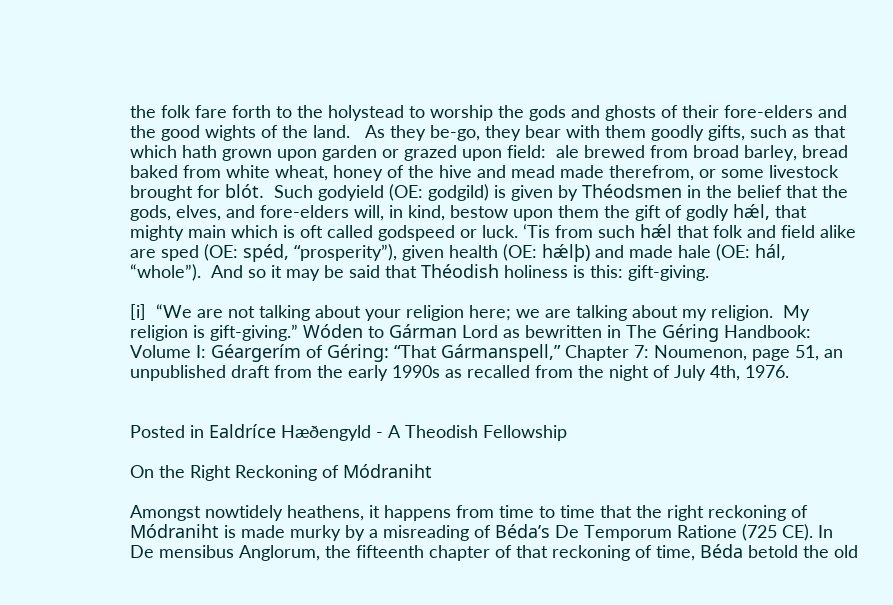the folk fare forth to the holystead to worship the gods and ghosts of their fore-elders and the good wights of the land.   As they be-go, they bear with them goodly gifts, such as that which hath grown upon garden or grazed upon field:  ale brewed from broad barley, bread baked from white wheat, honey of the hive and mead made therefrom, or some livestock brought for blót.  Such godyield (OE: godgild) is given by Théodsmen in the belief that the gods, elves, and fore-elders will, in kind, bestow upon them the gift of godly hǽl, that mighty main which is oft called godspeed or luck. ‘Tis from such hǽl that folk and field alike are sped (OE: spéd, “prosperity”), given health (OE: hǽlþ) and made hale (OE: hál, “whole”).  And so it may be said that Théodish holiness is this: gift-giving.

[i]  “We are not talking about your religion here; we are talking about my religion.  My religion is gift-giving.” Wóden to Gárman Lord as bewritten in The Géring Handbook: Volume I: Géargerím of Géring: “That Gármanspell,” Chapter 7: Noumenon, page 51, an unpublished draft from the early 1990s as recalled from the night of July 4th, 1976.


Posted in Ealdríce Hæðengyld - A Theodish Fellowship

On the Right Reckoning of Módraniht

Amongst nowtidely heathens, it happens from time to time that the right reckoning of Módraniht is made murky by a misreading of Béda’s De Temporum Ratione (725 CE). In De mensibus Anglorum, the fifteenth chapter of that reckoning of time, Béda betold the old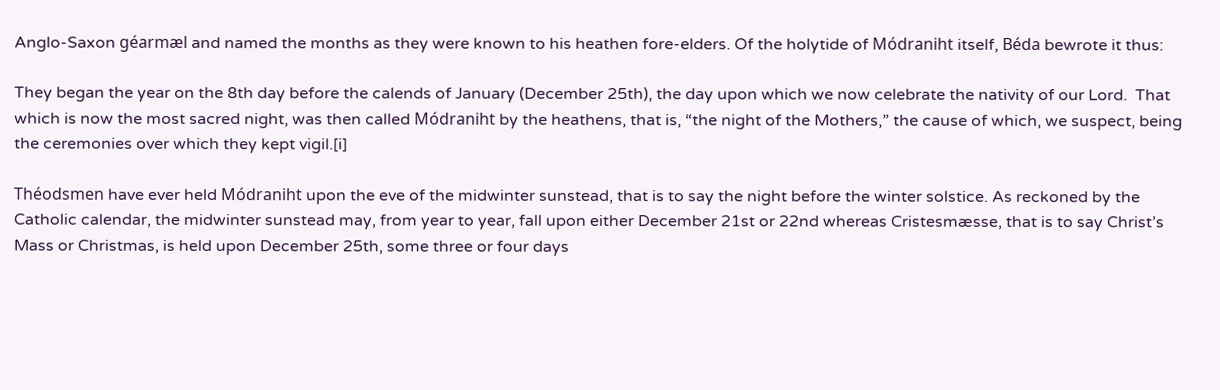Anglo-Saxon géarmæl and named the months as they were known to his heathen fore-elders. Of the holytide of Módraniht itself, Béda bewrote it thus:

They began the year on the 8th day before the calends of January (December 25th), the day upon which we now celebrate the nativity of our Lord.  That which is now the most sacred night, was then called Módraniht by the heathens, that is, “the night of the Mothers,” the cause of which, we suspect, being the ceremonies over which they kept vigil.[i]

Théodsmen have ever held Módraniht upon the eve of the midwinter sunstead, that is to say the night before the winter solstice. As reckoned by the Catholic calendar, the midwinter sunstead may, from year to year, fall upon either December 21st or 22nd whereas Cristesmæsse, that is to say Christ’s Mass or Christmas, is held upon December 25th, some three or four days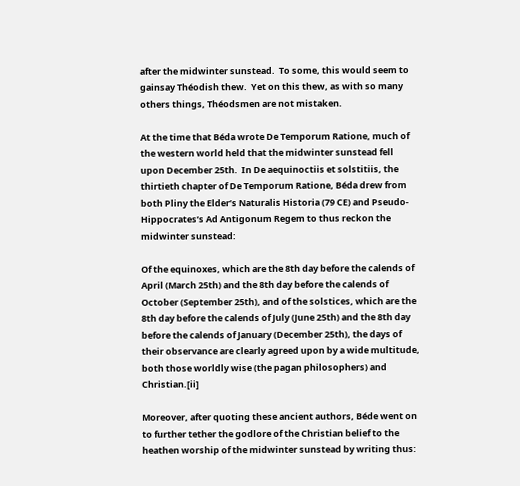after the midwinter sunstead.  To some, this would seem to gainsay Théodish thew.  Yet on this thew, as with so many others things, Théodsmen are not mistaken.

At the time that Béda wrote De Temporum Ratione, much of the western world held that the midwinter sunstead fell upon December 25th.  In De aequinoctiis et solstitiis, the thirtieth chapter of De Temporum Ratione, Béda drew from both Pliny the Elder’s Naturalis Historia (79 CE) and Pseudo-Hippocrates’s Ad Antigonum Regem to thus reckon the midwinter sunstead:

Of the equinoxes, which are the 8th day before the calends of April (March 25th) and the 8th day before the calends of October (September 25th), and of the solstices, which are the 8th day before the calends of July (June 25th) and the 8th day before the calends of January (December 25th), the days of their observance are clearly agreed upon by a wide multitude, both those worldly wise (the pagan philosophers) and Christian.[ii]

Moreover, after quoting these ancient authors, Béde went on to further tether the godlore of the Christian belief to the heathen worship of the midwinter sunstead by writing thus: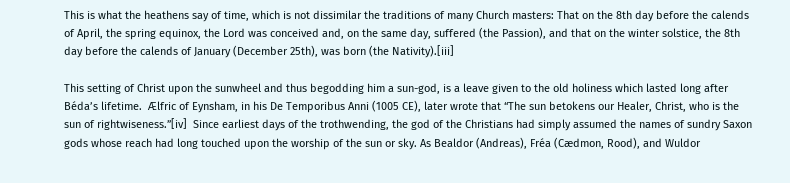This is what the heathens say of time, which is not dissimilar the traditions of many Church masters: That on the 8th day before the calends of April, the spring equinox, the Lord was conceived and, on the same day, suffered (the Passion), and that on the winter solstice, the 8th day before the calends of January (December 25th), was born (the Nativity).[iii]

This setting of Christ upon the sunwheel and thus begodding him a sun-god, is a leave given to the old holiness which lasted long after Béda’s lifetime.  Ælfric of Eynsham, in his De Temporibus Anni (1005 CE), later wrote that “The sun betokens our Healer, Christ, who is the sun of rightwiseness.”[iv]  Since earliest days of the trothwending, the god of the Christians had simply assumed the names of sundry Saxon gods whose reach had long touched upon the worship of the sun or sky. As Bealdor (Andreas), Fréa (Cædmon, Rood), and Wuldor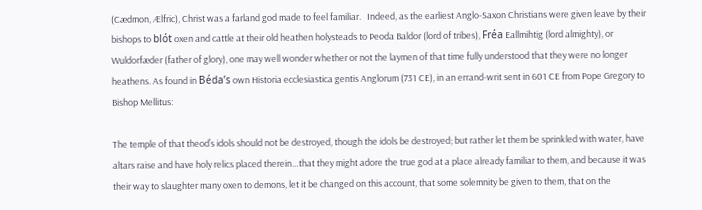(Cædmon, Ælfric), Christ was a farland god made to feel familiar.   Indeed, as the earliest Anglo-Saxon Christians were given leave by their bishops to blót oxen and cattle at their old heathen holysteads to Þeoda Baldor (lord of tribes), Fréa Eallmihtig (lord almighty), or Wuldorfæder (father of glory), one may well wonder whether or not the laymen of that time fully understood that they were no longer heathens. As found in Béda’s own Historia ecclesiastica gentis Anglorum (731 CE), in an errand-writ sent in 601 CE from Pope Gregory to Bishop Mellitus:

The temple of that theod’s idols should not be destroyed, though the idols be destroyed; but rather let them be sprinkled with water, have altars raise and have holy relics placed therein…that they might adore the true god at a place already familiar to them, and because it was their way to slaughter many oxen to demons, let it be changed on this account, that some solemnity be given to them, that on the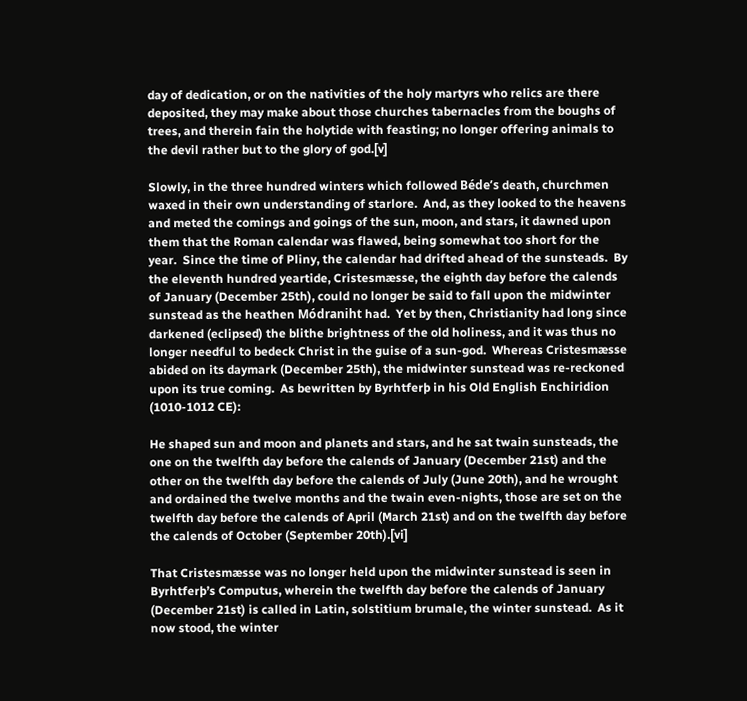day of dedication, or on the nativities of the holy martyrs who relics are there deposited, they may make about those churches tabernacles from the boughs of trees, and therein fain the holytide with feasting; no longer offering animals to the devil rather but to the glory of god.[v]

Slowly, in the three hundred winters which followed Béde’s death, churchmen waxed in their own understanding of starlore.  And, as they looked to the heavens and meted the comings and goings of the sun, moon, and stars, it dawned upon them that the Roman calendar was flawed, being somewhat too short for the year.  Since the time of Pliny, the calendar had drifted ahead of the sunsteads.  By the eleventh hundred yeartide, Cristesmæsse, the eighth day before the calends of January (December 25th), could no longer be said to fall upon the midwinter sunstead as the heathen Módraniht had.  Yet by then, Christianity had long since darkened (eclipsed) the blithe brightness of the old holiness, and it was thus no longer needful to bedeck Christ in the guise of a sun-god.  Whereas Cristesmæsse abided on its daymark (December 25th), the midwinter sunstead was re-reckoned upon its true coming.  As bewritten by Byrhtferþ in his Old English Enchiridion (1010-1012 CE):

He shaped sun and moon and planets and stars, and he sat twain sunsteads, the one on the twelfth day before the calends of January (December 21st) and the other on the twelfth day before the calends of July (June 20th), and he wrought and ordained the twelve months and the twain even-nights, those are set on the twelfth day before the calends of April (March 21st) and on the twelfth day before the calends of October (September 20th).[vi]

That Cristesmæsse was no longer held upon the midwinter sunstead is seen in Byrhtferþ’s Computus, wherein the twelfth day before the calends of January (December 21st) is called in Latin, solstitium brumale, the winter sunstead.  As it now stood, the winter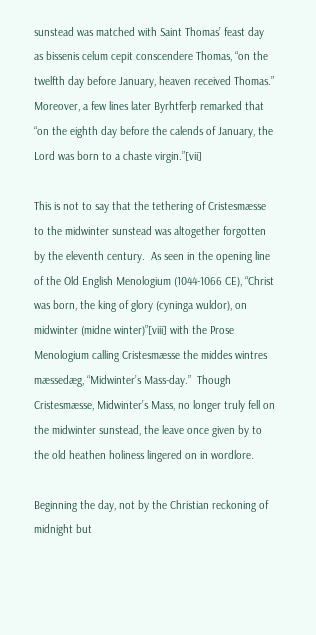sunstead was matched with Saint Thomas’ feast day as bissenis celum cepit conscendere Thomas, “on the twelfth day before January, heaven received Thomas.”  Moreover, a few lines later Byrhtferþ remarked that “on the eighth day before the calends of January, the Lord was born to a chaste virgin.”[vii]

This is not to say that the tethering of Cristesmæsse to the midwinter sunstead was altogether forgotten by the eleventh century.  As seen in the opening line of the Old English Menologium (1044-1066 CE), “Christ was born, the king of glory (cyninga wuldor), on midwinter (midne winter)”[viii] with the Prose Menologium calling Cristesmæsse the middes wintres mæssedæg, “Midwinter’s Mass-day.”  Though Cristesmæsse, Midwinter’s Mass, no longer truly fell on the midwinter sunstead, the leave once given by to the old heathen holiness lingered on in wordlore.

Beginning the day, not by the Christian reckoning of midnight but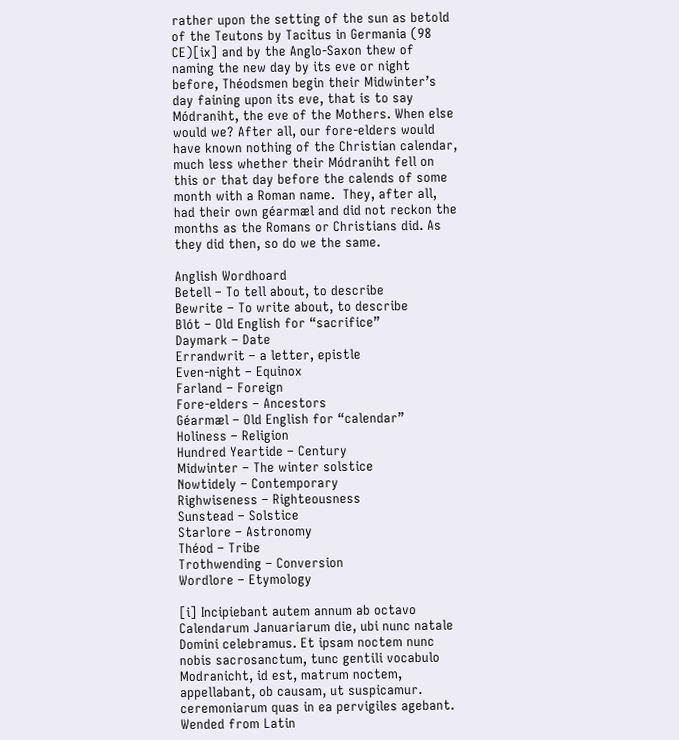rather upon the setting of the sun as betold of the Teutons by Tacitus in Germania (98 CE)[ix] and by the Anglo-Saxon thew of naming the new day by its eve or night before, Théodsmen begin their Midwinter’s day faining upon its eve, that is to say Módraniht, the eve of the Mothers. When else would we? After all, our fore-elders would have known nothing of the Christian calendar, much less whether their Módraniht fell on this or that day before the calends of some month with a Roman name.  They, after all, had their own géarmæl and did not reckon the months as the Romans or Christians did. As they did then, so do we the same.

Anglish Wordhoard
Betell – To tell about, to describe
Bewrite – To write about, to describe
Blót – Old English for “sacrifice”
Daymark – Date
Errandwrit – a letter, epistle
Even-night – Equinox
Farland – Foreign
Fore-elders – Ancestors
Géarmæl – Old English for “calendar”
Holiness – Religion
Hundred Yeartide – Century
Midwinter – The winter solstice
Nowtidely – Contemporary
Righwiseness – Righteousness
Sunstead – Solstice
Starlore – Astronomy
Théod – Tribe
Trothwending – Conversion
Wordlore – Etymology

[i] Incipiebant autem annum ab octavo Calendarum Januariarum die, ubi nunc natale Domini celebramus. Et ipsam noctem nunc nobis sacrosanctum, tunc gentili vocabulo Modranicht, id est, matrum noctem, appellabant, ob causam, ut suspicamur. ceremoniarum quas in ea pervigiles agebant. Wended from Latin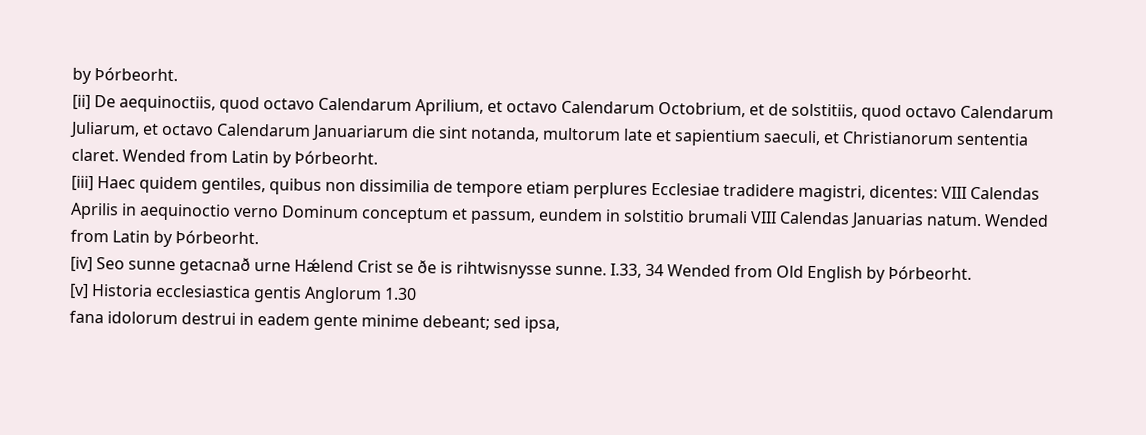by Þórbeorht.
[ii] De aequinoctiis, quod octavo Calendarum Aprilium, et octavo Calendarum Octobrium, et de solstitiis, quod octavo Calendarum Juliarum, et octavo Calendarum Januariarum die sint notanda, multorum late et sapientium saeculi, et Christianorum sententia claret. Wended from Latin by Þórbeorht.
[iii] Haec quidem gentiles, quibus non dissimilia de tempore etiam perplures Ecclesiae tradidere magistri, dicentes: VIII Calendas Aprilis in aequinoctio verno Dominum conceptum et passum, eundem in solstitio brumali VIII Calendas Januarias natum. Wended from Latin by Þórbeorht.
[iv] Seo sunne getacnað urne Hǽlend Crist se ðe is rihtwisnysse sunne. I.33, 34 Wended from Old English by Þórbeorht.
[v] Historia ecclesiastica gentis Anglorum 1.30
fana idolorum destrui in eadem gente minime debeant; sed ipsa,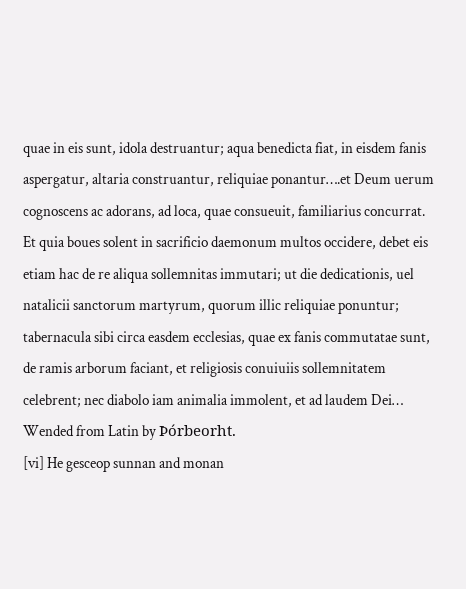quae in eis sunt, idola destruantur; aqua benedicta fiat, in eisdem fanis aspergatur, altaria construantur, reliquiae ponantur….et Deum uerum cognoscens ac adorans, ad loca, quae consueuit, familiarius concurrat. Et quia boues solent in sacrificio daemonum multos occidere, debet eis etiam hac de re aliqua sollemnitas immutari; ut die dedicationis, uel natalicii sanctorum martyrum, quorum illic reliquiae ponuntur; tabernacula sibi circa easdem ecclesias, quae ex fanis commutatae sunt, de ramis arborum faciant, et religiosis conuiuiis sollemnitatem celebrent; nec diabolo iam animalia immolent, et ad laudem Dei… Wended from Latin by Þórbeorht.
[vi] He gesceop sunnan and monan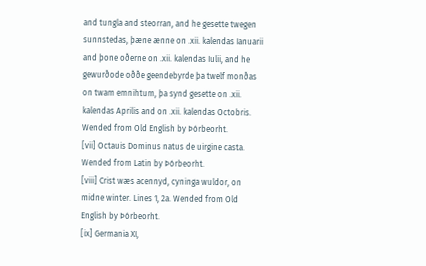and tungla and steorran, and he gesette twegen sunnstedas, þæne ænne on .xii. kalendas Ianuarii and þone oðerne on .xii. kalendas Iulii, and he gewurðode oððe geendebyrde þa twelf monðas on twam emnihtum, þa synd gesette on .xii. kalendas Aprilis and on .xii. kalendas Octobris. Wended from Old English by Þórbeorht.
[vii] Octauis Dominus natus de uirgine casta. Wended from Latin by Þórbeorht.
[viii] Crist wæs acennyd, cyninga wuldor, on midne winter. Lines 1, 2a. Wended from Old English by Þórbeorht.
[ix] Germania XI,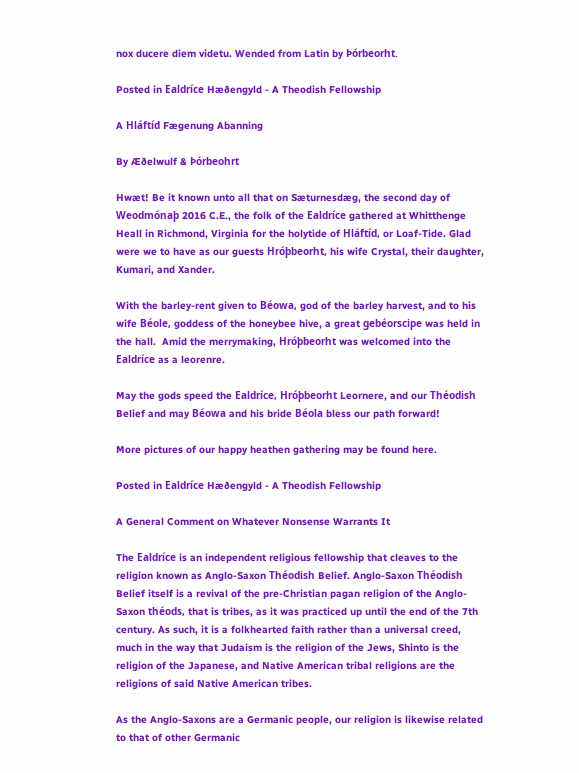nox ducere diem videtu. Wended from Latin by Þórbeorht.

Posted in Ealdríce Hæðengyld - A Theodish Fellowship

A Hláftíd Fægenung Abanning

By Æðelwulf & Þórbeohrt

Hwæt! Be it known unto all that on Sæturnesdæg, the second day of Weodmónaþ 2016 C.E., the folk of the Ealdríce gathered at Whitthenge Heall in Richmond, Virginia for the holytide of Hláftíd, or Loaf-Tide. Glad were we to have as our guests Hróþbeorht, his wife Crystal, their daughter, Kumari, and Xander.

With the barley-rent given to Béowa, god of the barley harvest, and to his wife Béole, goddess of the honeybee hive, a great gebéorscipe was held in the hall.  Amid the merrymaking, Hróþbeorht was welcomed into the Ealdríce as a leorenre.

May the gods speed the Ealdríce, Hróþbeorht Leornere, and our Théodish Belief and may Béowa and his bride Béola bless our path forward!

More pictures of our happy heathen gathering may be found here.

Posted in Ealdríce Hæðengyld - A Theodish Fellowship

A General Comment on Whatever Nonsense Warrants It

The Ealdríce is an independent religious fellowship that cleaves to the religion known as Anglo-Saxon Théodish Belief. Anglo-Saxon Théodish Belief itself is a revival of the pre-Christian pagan religion of the Anglo-Saxon théods, that is tribes, as it was practiced up until the end of the 7th century. As such, it is a folkhearted faith rather than a universal creed, much in the way that Judaism is the religion of the Jews, Shinto is the religion of the Japanese, and Native American tribal religions are the religions of said Native American tribes.

As the Anglo-Saxons are a Germanic people, our religion is likewise related to that of other Germanic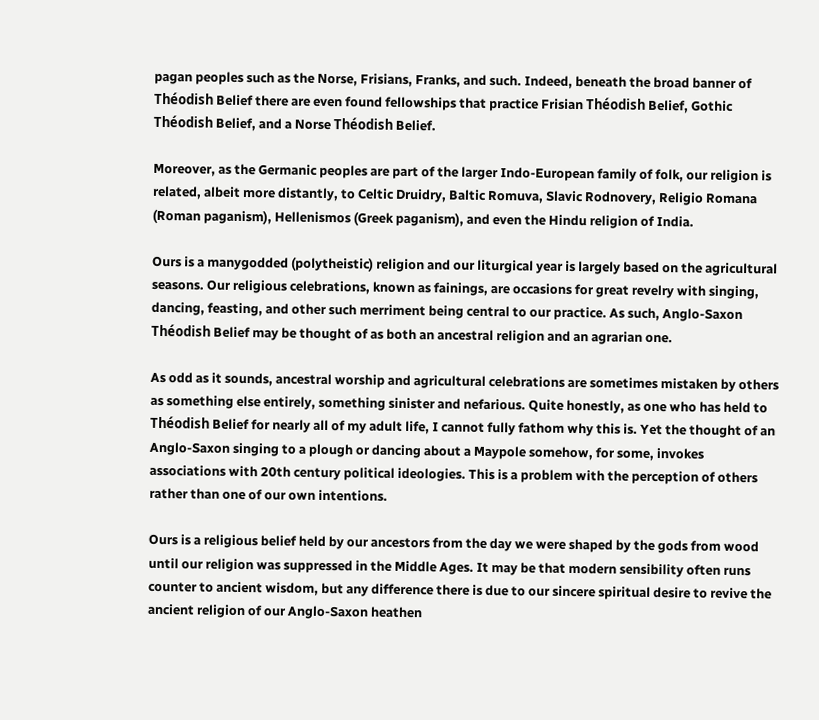pagan peoples such as the Norse, Frisians, Franks, and such. Indeed, beneath the broad banner of Théodish Belief there are even found fellowships that practice Frisian Théodish Belief, Gothic Théodish Belief, and a Norse Théodish Belief.

Moreover, as the Germanic peoples are part of the larger Indo-European family of folk, our religion is related, albeit more distantly, to Celtic Druidry, Baltic Romuva, Slavic Rodnovery, Religio Romana (Roman paganism), Hellenismos (Greek paganism), and even the Hindu religion of India.

Ours is a manygodded (polytheistic) religion and our liturgical year is largely based on the agricultural seasons. Our religious celebrations, known as fainings, are occasions for great revelry with singing, dancing, feasting, and other such merriment being central to our practice. As such, Anglo-Saxon Théodish Belief may be thought of as both an ancestral religion and an agrarian one.

As odd as it sounds, ancestral worship and agricultural celebrations are sometimes mistaken by others as something else entirely, something sinister and nefarious. Quite honestly, as one who has held to Théodish Belief for nearly all of my adult life, I cannot fully fathom why this is. Yet the thought of an Anglo-Saxon singing to a plough or dancing about a Maypole somehow, for some, invokes associations with 20th century political ideologies. This is a problem with the perception of others rather than one of our own intentions.

Ours is a religious belief held by our ancestors from the day we were shaped by the gods from wood until our religion was suppressed in the Middle Ages. It may be that modern sensibility often runs counter to ancient wisdom, but any difference there is due to our sincere spiritual desire to revive the ancient religion of our Anglo-Saxon heathen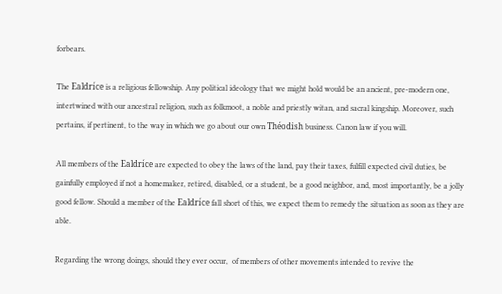forbears.

The Ealdríce is a religious fellowship. Any political ideology that we might hold would be an ancient, pre-modern one, intertwined with our ancestral religion, such as folkmoot, a noble and priestly witan, and sacral kingship. Moreover, such pertains, if pertinent, to the way in which we go about our own Théodish business. Canon law if you will.

All members of the Ealdríce are expected to obey the laws of the land, pay their taxes, fulfill expected civil duties, be gainfully employed if not a homemaker, retired, disabled, or a student, be a good neighbor, and, most importantly, be a jolly good fellow. Should a member of the Ealdríce fall short of this, we expect them to remedy the situation as soon as they are able.

Regarding the wrong doings, should they ever occur,  of members of other movements intended to revive the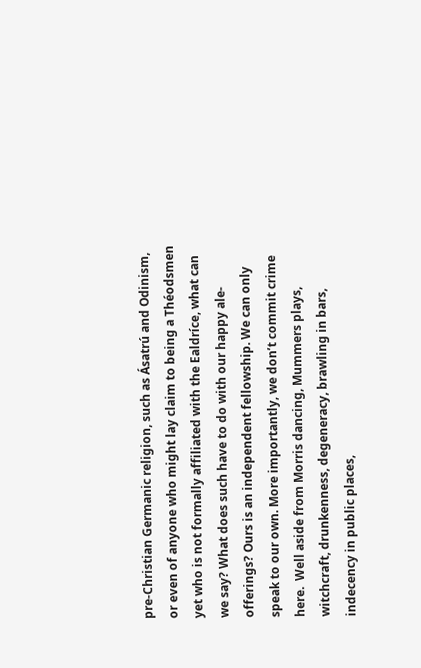pre-Christian Germanic religion, such as Ásatrú and Odinism, or even of anyone who might lay claim to being a Théodsmen yet who is not formally affiliated with the Ealdríce, what can we say? What does such have to do with our happy ale-offerings? Ours is an independent fellowship. We can only speak to our own. More importantly, we don’t commit crime here.  Well aside from Morris dancing, Mummers plays, witchcraft, drunkenness, degeneracy, brawling in bars, indecency in public places,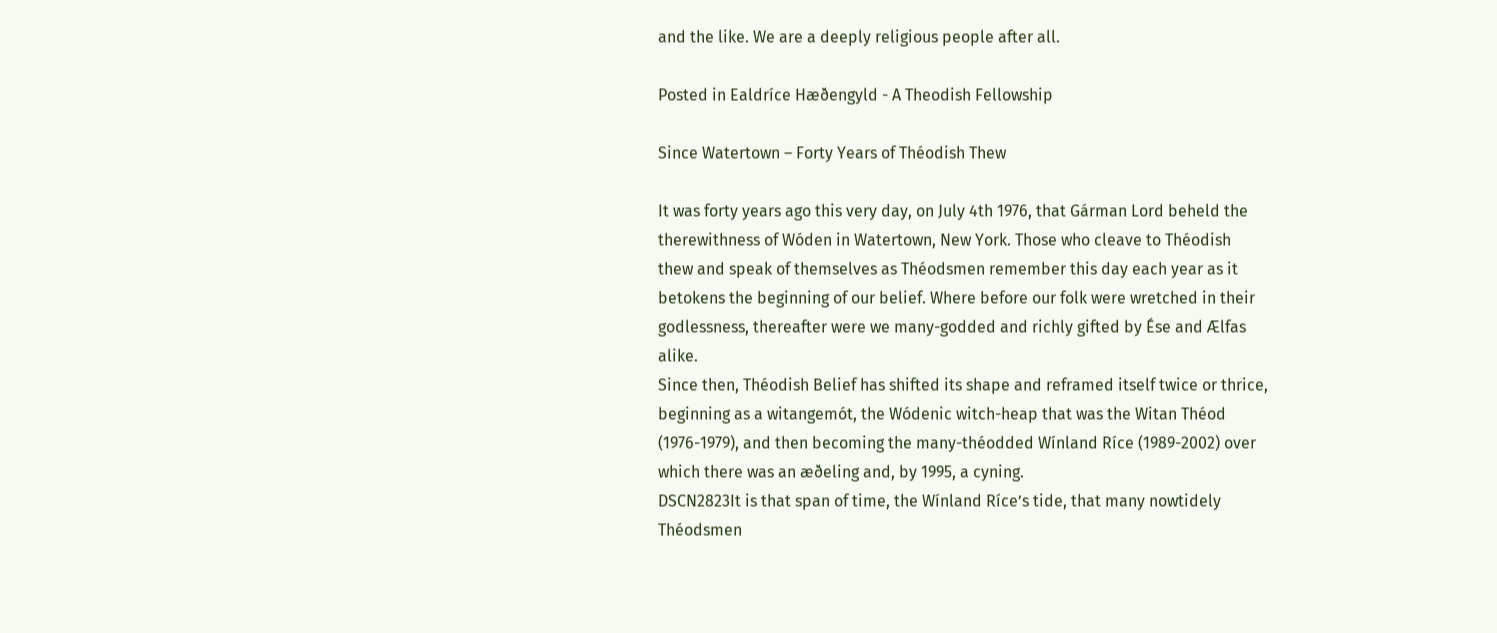and the like. We are a deeply religious people after all.

Posted in Ealdríce Hæðengyld - A Theodish Fellowship

Since Watertown – Forty Years of Théodish Thew

It was forty years ago this very day, on July 4th 1976, that Gárman Lord beheld the therewithness of Wóden in Watertown, New York. Those who cleave to Théodish thew and speak of themselves as Théodsmen remember this day each year as it betokens the beginning of our belief. Where before our folk were wretched in their godlessness, thereafter were we many-godded and richly gifted by Ése and Ælfas alike.
Since then, Théodish Belief has shifted its shape and reframed itself twice or thrice, beginning as a witangemót, the Wódenic witch-heap that was the Witan Théod (1976-1979), and then becoming the many-théodded Wínland Ríce (1989-2002) over which there was an æðeling and, by 1995, a cyning.
DSCN2823It is that span of time, the Wínland Ríce’s tide, that many nowtidely Théodsmen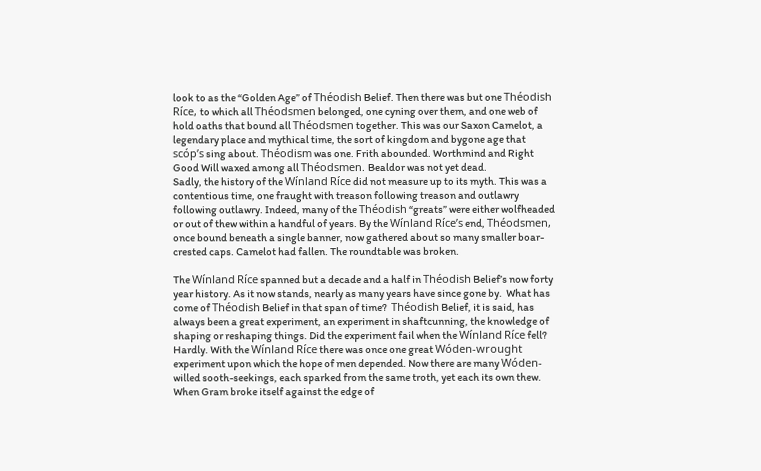look to as the “Golden Age” of Théodish Belief. Then there was but one Théodish Ríce, to which all Théodsmen belonged, one cyning over them, and one web of hold oaths that bound all Théodsmen together. This was our Saxon Camelot, a legendary place and mythical time, the sort of kingdom and bygone age that scóp’s sing about. Théodism was one. Frith abounded. Worthmind and Right Good Will waxed among all Théodsmen. Bealdor was not yet dead.
Sadly, the history of the Wínland Ríce did not measure up to its myth. This was a contentious time, one fraught with treason following treason and outlawry following outlawry. Indeed, many of the Théodish “greats” were either wolfheaded or out of thew within a handful of years. By the Wínland Ríce’s end, Théodsmen, once bound beneath a single banner, now gathered about so many smaller boar-crested caps. Camelot had fallen. The roundtable was broken.

The Wínland Ríce spanned but a decade and a half in Théodish Belief’s now forty year history. As it now stands, nearly as many years have since gone by.  What has come of Théodish Belief in that span of time?  Théodish Belief, it is said, has always been a great experiment, an experiment in shaftcunning, the knowledge of shaping or reshaping things. Did the experiment fail when the Wínland Ríce fell?
Hardly. With the Wínland Ríce there was once one great Wóden-wrought experiment upon which the hope of men depended. Now there are many Wóden-willed sooth-seekings, each sparked from the same troth, yet each its own thew. When Gram broke itself against the edge of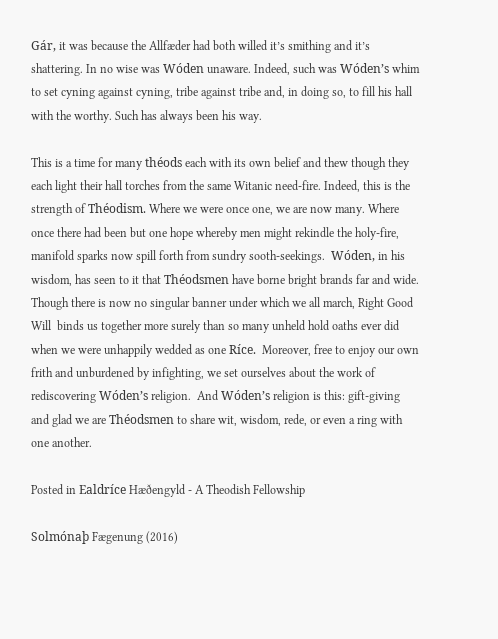Gár, it was because the Allfæder had both willed it’s smithing and it’s shattering. In no wise was Wóden unaware. Indeed, such was Wóden’s whim to set cyning against cyning, tribe against tribe and, in doing so, to fill his hall with the worthy. Such has always been his way.

This is a time for many théods each with its own belief and thew though they each light their hall torches from the same Witanic need-fire. Indeed, this is the strength of Théodism. Where we were once one, we are now many. Where once there had been but one hope whereby men might rekindle the holy-fire, manifold sparks now spill forth from sundry sooth-seekings.  Wóden, in his wisdom, has seen to it that Théodsmen have borne bright brands far and wide.
Though there is now no singular banner under which we all march, Right Good Will  binds us together more surely than so many unheld hold oaths ever did when we were unhappily wedded as one Ríce.  Moreover, free to enjoy our own frith and unburdened by infighting, we set ourselves about the work of rediscovering Wóden’s religion.  And Wóden’s religion is this: gift-giving and glad we are Théodsmen to share wit, wisdom, rede, or even a ring with one another.

Posted in Ealdríce Hæðengyld - A Theodish Fellowship

Solmónaþ Fægenung (2016)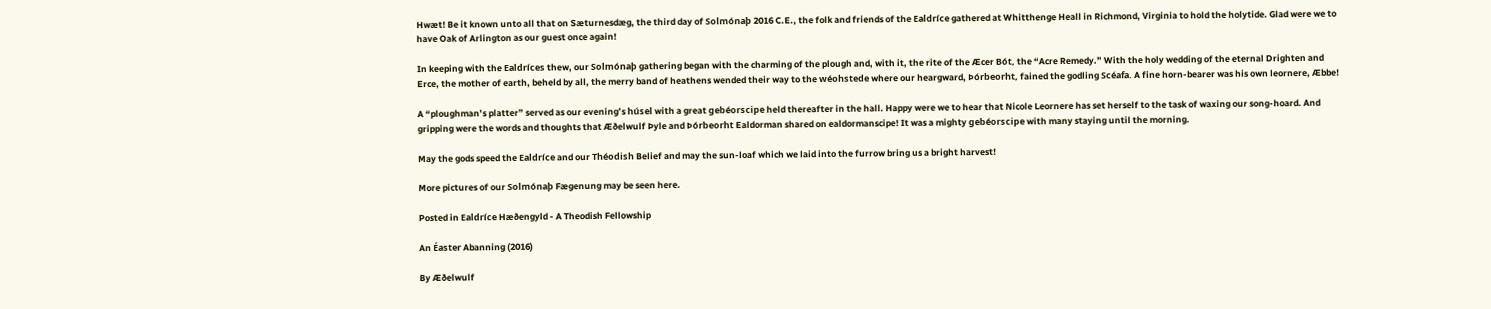Hwæt! Be it known unto all that on Sæturnesdæg, the third day of Solmónaþ 2016 C.E., the folk and friends of the Ealdríce gathered at Whitthenge Heall in Richmond, Virginia to hold the holytide. Glad were we to have Oak of Arlington as our guest once again!

In keeping with the Ealdríces thew, our Solmónaþ gathering began with the charming of the plough and, with it, the rite of the Æcer Bót, the “Acre Remedy.” With the holy wedding of the eternal Drighten and Erce, the mother of earth, beheld by all, the merry band of heathens wended their way to the wéohstede where our heargward, Þórbeorht, fained the godling Scéafa. A fine horn-bearer was his own leornere, Æbbe!

A “ploughman’s platter” served as our evening’s húsel with a great gebéorscipe held thereafter in the hall. Happy were we to hear that Nicole Leornere has set herself to the task of waxing our song-hoard. And gripping were the words and thoughts that Æðelwulf Þyle and Þórbeorht Ealdorman shared on ealdormanscipe! It was a mighty gebéorscipe with many staying until the morning.

May the gods speed the Ealdríce and our Théodish Belief and may the sun-loaf which we laid into the furrow bring us a bright harvest!

More pictures of our Solmónaþ Fægenung may be seen here.

Posted in Ealdríce Hæðengyld - A Theodish Fellowship

An Éaster Abanning (2016)

By Æðelwulf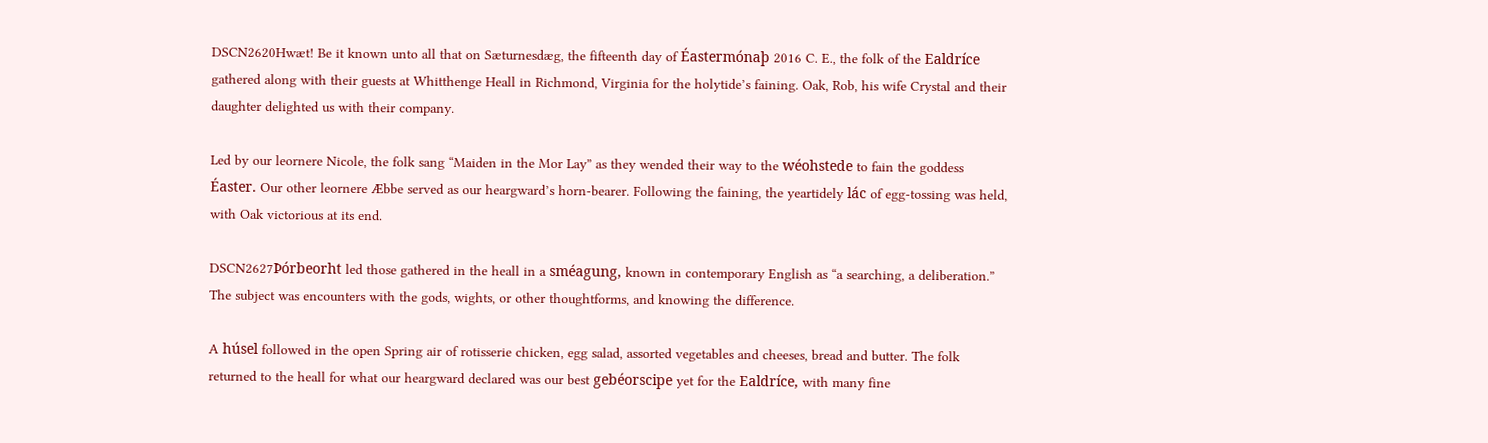DSCN2620Hwæt! Be it known unto all that on Sæturnesdæg, the fifteenth day of Éastermónaþ 2016 C. E., the folk of the Ealdríce gathered along with their guests at Whitthenge Heall in Richmond, Virginia for the holytide’s faining. Oak, Rob, his wife Crystal and their daughter delighted us with their company.

Led by our leornere Nicole, the folk sang “Maiden in the Mor Lay” as they wended their way to the wéohstede to fain the goddess Éaster. Our other leornere Æbbe served as our heargward’s horn-bearer. Following the faining, the yeartidely lác of egg-tossing was held, with Oak victorious at its end.

DSCN2627Þórbeorht led those gathered in the heall in a sméagung, known in contemporary English as “a searching, a deliberation.” The subject was encounters with the gods, wights, or other thoughtforms, and knowing the difference.

A húsel followed in the open Spring air of rotisserie chicken, egg salad, assorted vegetables and cheeses, bread and butter. The folk returned to the heall for what our heargward declared was our best gebéorscipe yet for the Ealdríce, with many fine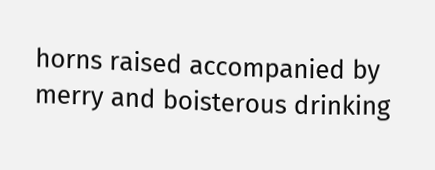horns raised accompanied by merry and boisterous drinking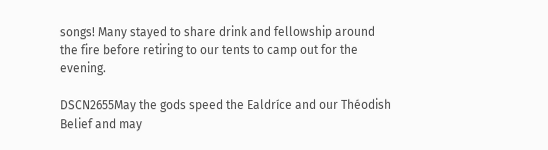songs! Many stayed to share drink and fellowship around the fire before retiring to our tents to camp out for the evening.

DSCN2655May the gods speed the Ealdríce and our Théodish Belief and may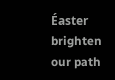Éaster brighten our path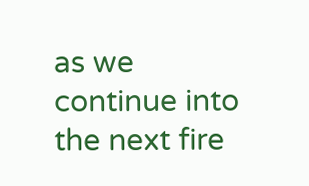as we continue into the next fire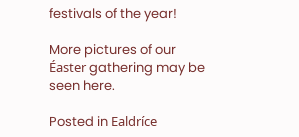festivals of the year!

More pictures of our Éaster gathering may be seen here.

Posted in Ealdríce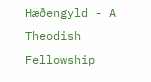Hæðengyld - A Theodish Fellowship